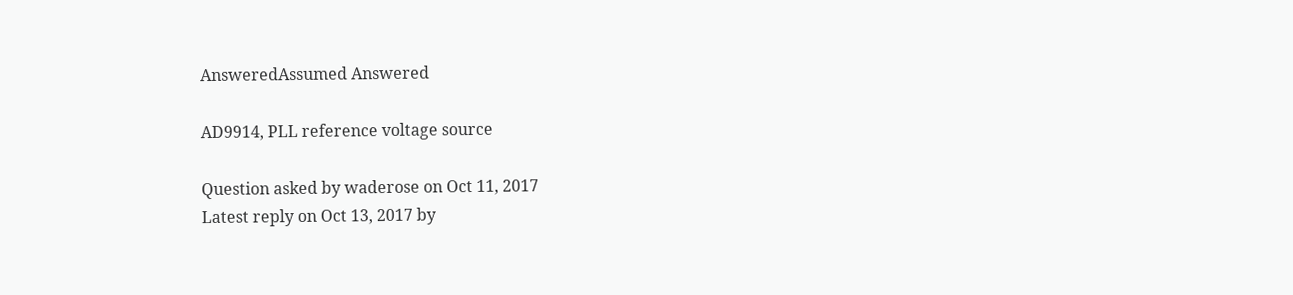AnsweredAssumed Answered

AD9914, PLL reference voltage source

Question asked by waderose on Oct 11, 2017
Latest reply on Oct 13, 2017 by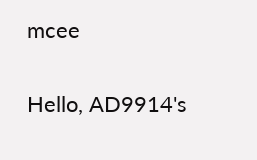mcee

Hello, AD9914's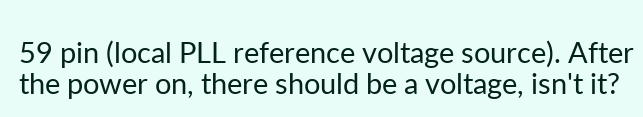59 pin (local PLL reference voltage source). After the power on, there should be a voltage, isn't it?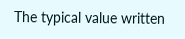The typical value written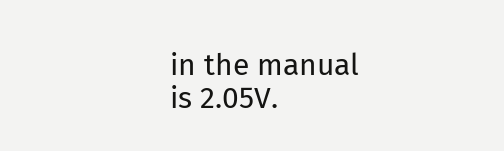in the manual is 2.05V.